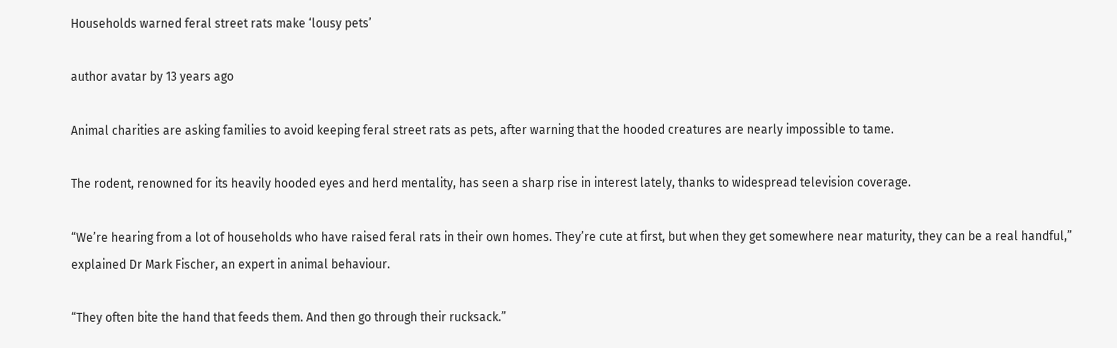Households warned feral street rats make ‘lousy pets’

author avatar by 13 years ago

Animal charities are asking families to avoid keeping feral street rats as pets, after warning that the hooded creatures are nearly impossible to tame.

The rodent, renowned for its heavily hooded eyes and herd mentality, has seen a sharp rise in interest lately, thanks to widespread television coverage.

“We’re hearing from a lot of households who have raised feral rats in their own homes. They’re cute at first, but when they get somewhere near maturity, they can be a real handful,” explained Dr Mark Fischer, an expert in animal behaviour.

“They often bite the hand that feeds them. And then go through their rucksack.”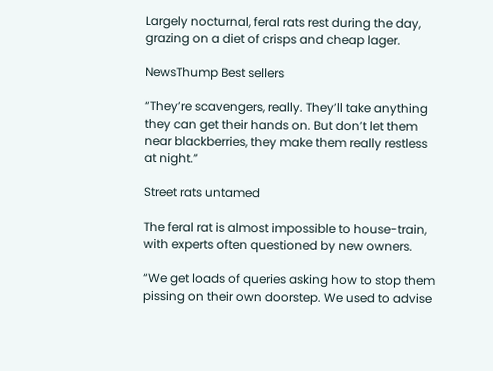Largely nocturnal, feral rats rest during the day, grazing on a diet of crisps and cheap lager.

NewsThump Best sellers

“They’re scavengers, really. They’ll take anything they can get their hands on. But don’t let them near blackberries, they make them really restless at night.”

Street rats untamed

The feral rat is almost impossible to house-train, with experts often questioned by new owners.

“We get loads of queries asking how to stop them pissing on their own doorstep. We used to advise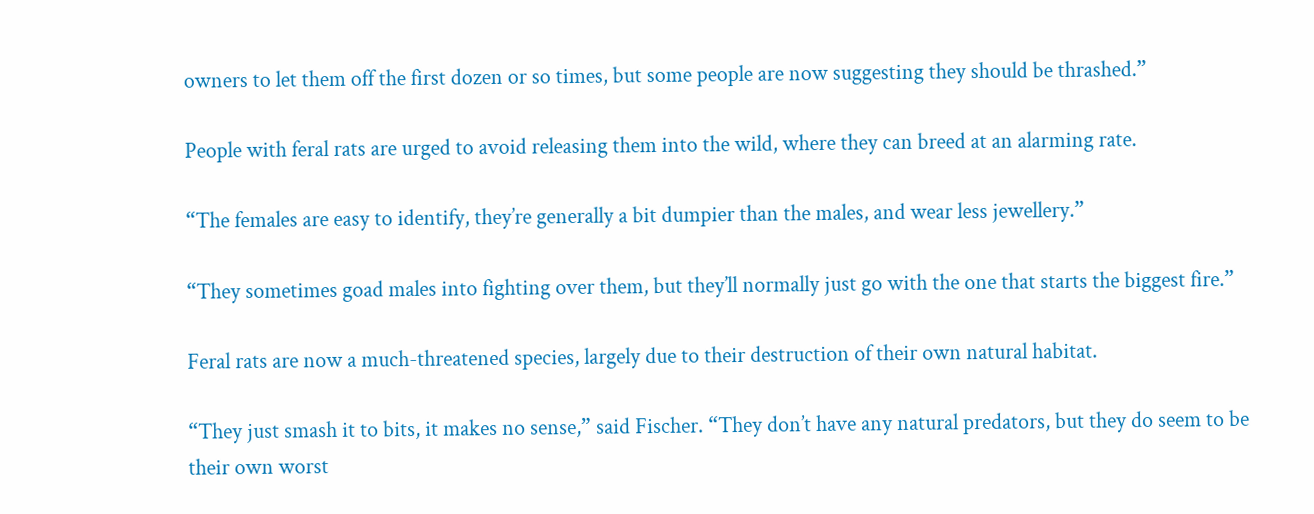owners to let them off the first dozen or so times, but some people are now suggesting they should be thrashed.”

People with feral rats are urged to avoid releasing them into the wild, where they can breed at an alarming rate.

“The females are easy to identify, they’re generally a bit dumpier than the males, and wear less jewellery.”

“They sometimes goad males into fighting over them, but they’ll normally just go with the one that starts the biggest fire.”

Feral rats are now a much-threatened species, largely due to their destruction of their own natural habitat.

“They just smash it to bits, it makes no sense,” said Fischer. “They don’t have any natural predators, but they do seem to be their own worst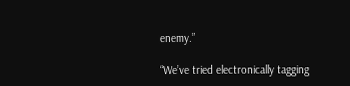enemy.”

“We’ve tried electronically tagging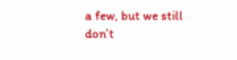a few, but we still don’t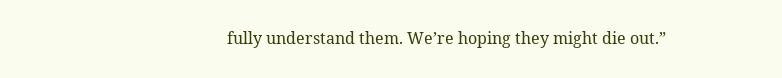fully understand them. We’re hoping they might die out.”